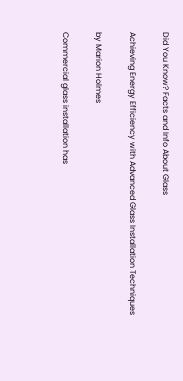Did You Know? Facts and Info About Glass

Achieving Energy Efficiency with Advanced Glass Installation Techniques

by Marion Holmes

Commercial glass installation has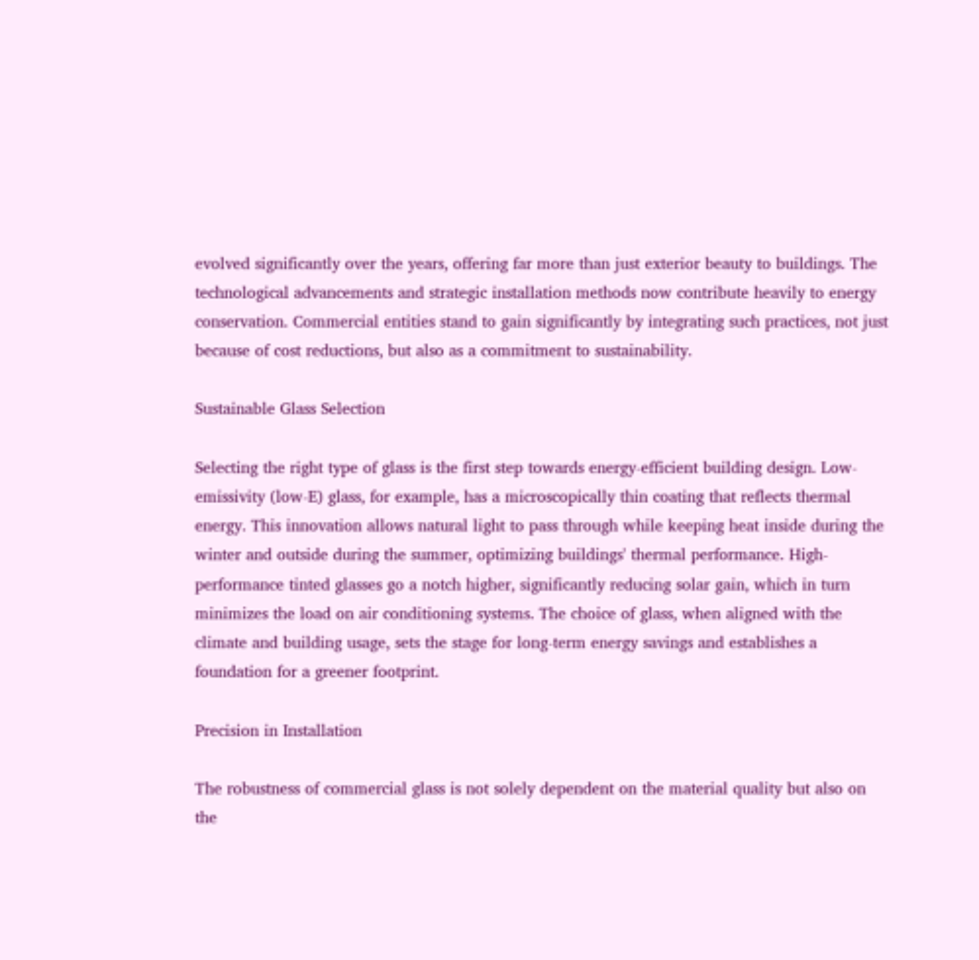evolved significantly over the years, offering far more than just exterior beauty to buildings. The technological advancements and strategic installation methods now contribute heavily to energy conservation. Commercial entities stand to gain significantly by integrating such practices, not just because of cost reductions, but also as a commitment to sustainability.

Sustainable Glass Selection

Selecting the right type of glass is the first step towards energy-efficient building design. Low-emissivity (low-E) glass, for example, has a microscopically thin coating that reflects thermal energy. This innovation allows natural light to pass through while keeping heat inside during the winter and outside during the summer, optimizing buildings' thermal performance. High-performance tinted glasses go a notch higher, significantly reducing solar gain, which in turn minimizes the load on air conditioning systems. The choice of glass, when aligned with the climate and building usage, sets the stage for long-term energy savings and establishes a foundation for a greener footprint.

Precision in Installation

The robustness of commercial glass is not solely dependent on the material quality but also on the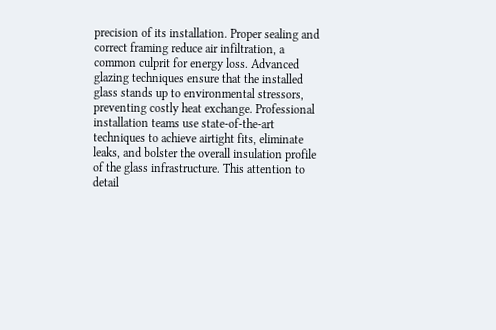precision of its installation. Proper sealing and correct framing reduce air infiltration, a common culprit for energy loss. Advanced glazing techniques ensure that the installed glass stands up to environmental stressors, preventing costly heat exchange. Professional installation teams use state-of-the-art techniques to achieve airtight fits, eliminate leaks, and bolster the overall insulation profile of the glass infrastructure. This attention to detail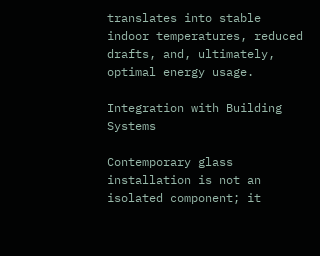translates into stable indoor temperatures, reduced drafts, and, ultimately, optimal energy usage.

Integration with Building Systems

Contemporary glass installation is not an isolated component; it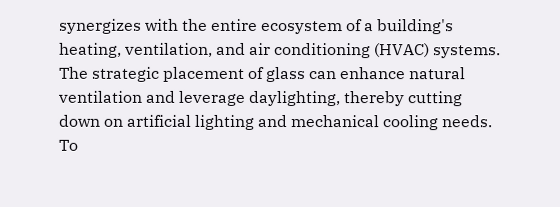synergizes with the entire ecosystem of a building's heating, ventilation, and air conditioning (HVAC) systems. The strategic placement of glass can enhance natural ventilation and leverage daylighting, thereby cutting down on artificial lighting and mechanical cooling needs. To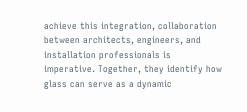achieve this integration, collaboration between architects, engineers, and installation professionals is imperative. Together, they identify how glass can serve as a dynamic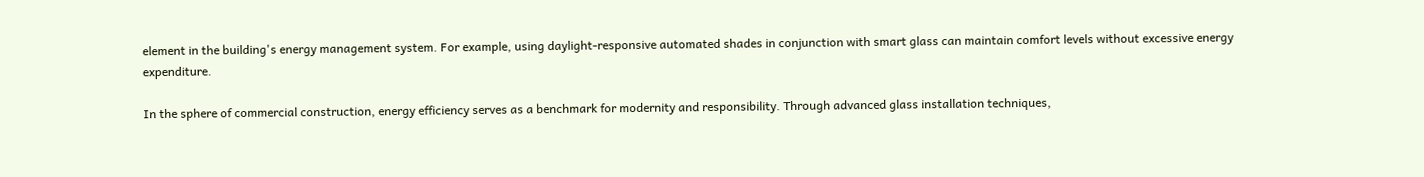element in the building's energy management system. For example, using daylight-responsive automated shades in conjunction with smart glass can maintain comfort levels without excessive energy expenditure.

In the sphere of commercial construction, energy efficiency serves as a benchmark for modernity and responsibility. Through advanced glass installation techniques,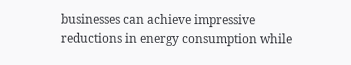businesses can achieve impressive reductions in energy consumption while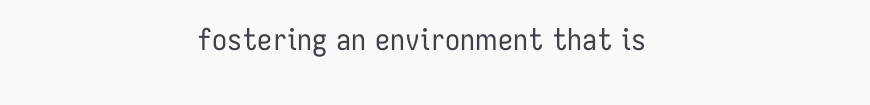fostering an environment that is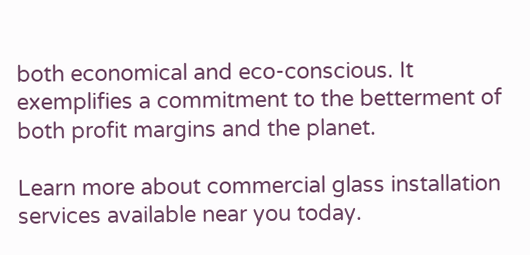both economical and eco-conscious. It exemplifies a commitment to the betterment of both profit margins and the planet.

Learn more about commercial glass installation services available near you today.